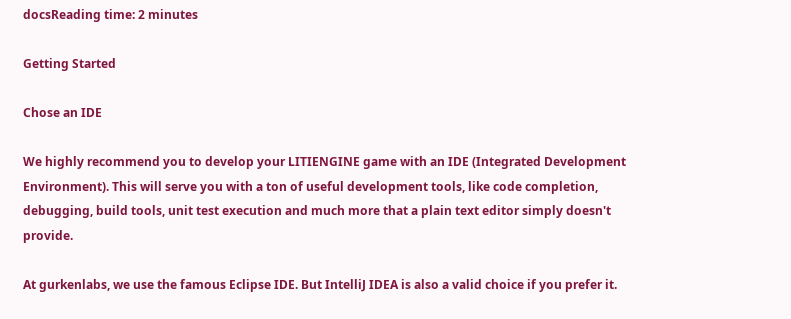docsReading time: 2 minutes

Getting Started

Chose an IDE

We highly recommend you to develop your LITIENGINE game with an IDE (Integrated Development Environment). This will serve you with a ton of useful development tools, like code completion, debugging, build tools, unit test execution and much more that a plain text editor simply doesn't provide.

At gurkenlabs, we use the famous Eclipse IDE. But IntelliJ IDEA is also a valid choice if you prefer it.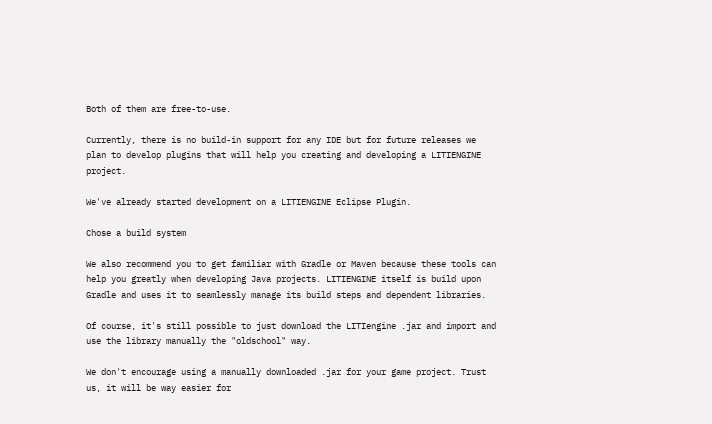Both of them are free-to-use.

Currently, there is no build-in support for any IDE but for future releases we plan to develop plugins that will help you creating and developing a LITIENGINE project.

We've already started development on a LITIENGINE Eclipse Plugin.

Chose a build system

We also recommend you to get familiar with Gradle or Maven because these tools can help you greatly when developing Java projects. LITIENGINE itself is build upon Gradle and uses it to seamlessly manage its build steps and dependent libraries.

Of course, it's still possible to just download the LITIengine .jar and import and use the library manually the "oldschool" way.

We don't encourage using a manually downloaded .jar for your game project. Trust us, it will be way easier for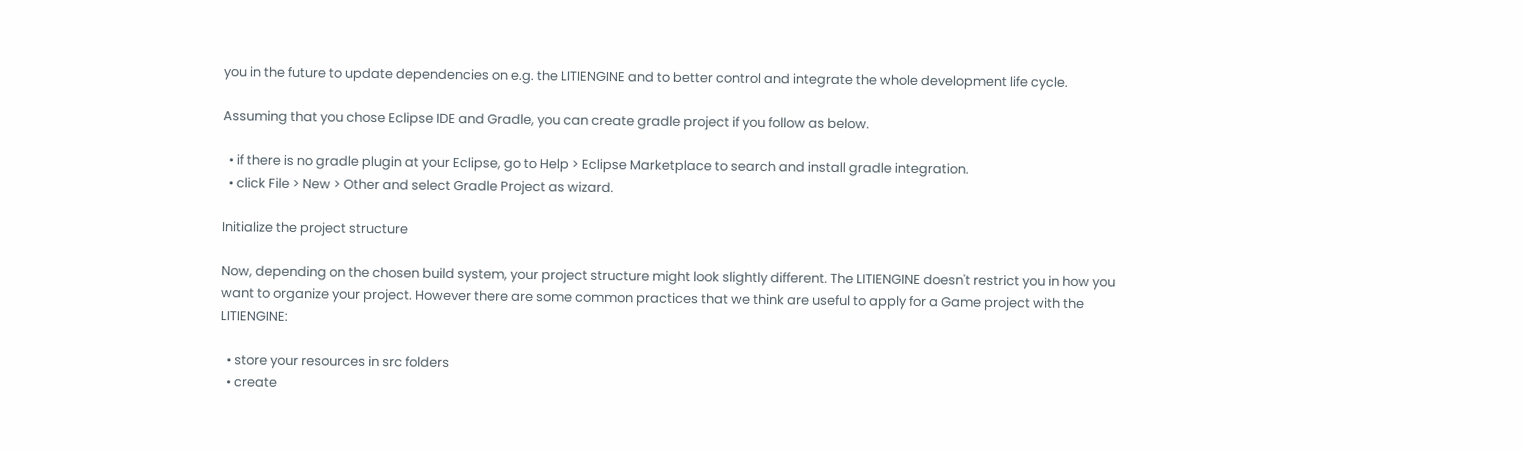you in the future to update dependencies on e.g. the LITIENGINE and to better control and integrate the whole development life cycle.

Assuming that you chose Eclipse IDE and Gradle, you can create gradle project if you follow as below.

  • if there is no gradle plugin at your Eclipse, go to Help > Eclipse Marketplace to search and install gradle integration.
  • click File > New > Other and select Gradle Project as wizard.

Initialize the project structure

Now, depending on the chosen build system, your project structure might look slightly different. The LITIENGINE doesn't restrict you in how you want to organize your project. However there are some common practices that we think are useful to apply for a Game project with the LITIENGINE:

  • store your resources in src folders
  • create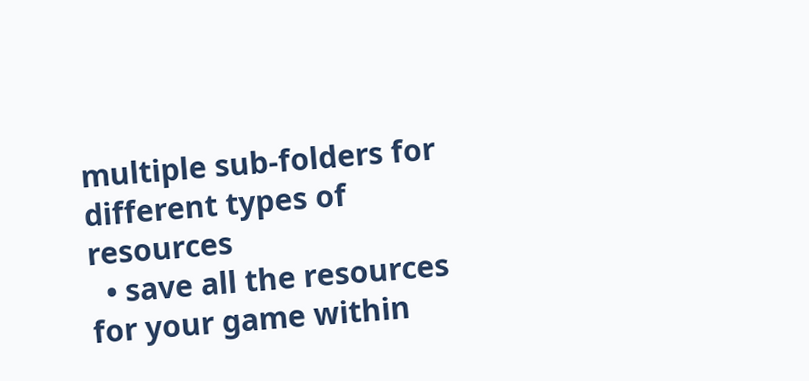multiple sub-folders for different types of resources
  • save all the resources for your game within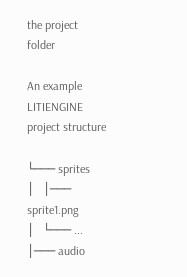the project folder

An example LITIENGINE project structure

└─── sprites
│   │─── sprite1.png
│   └─── ...
│─── audio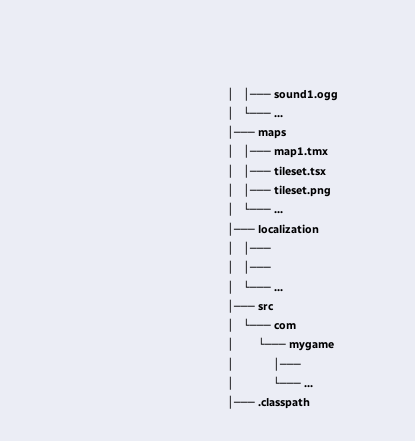│   │─── sound1.ogg
│   └─── ...
│─── maps
│   │─── map1.tmx
│   │─── tileset.tsx
│   │─── tileset.png
│   └─── ...
│─── localization
│   │───
│   │───
│   └─── ...
│─── src
│   └─── com
│        └─── mygame
│             │───
│             └─── ...
│─── .classpath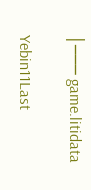│─── game.litidata

Yebin11Last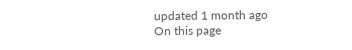updated 1 month ago
On this page